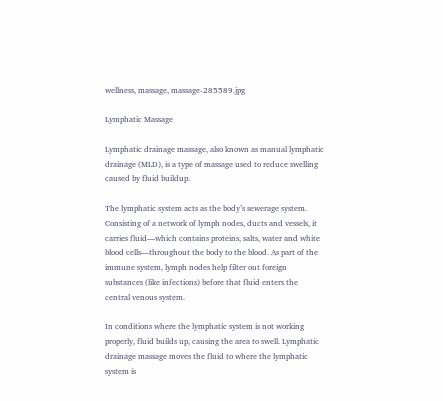wellness, massage, massage-285589.jpg

Lymphatic Massage

Lymphatic drainage massage, also known as manual lymphatic drainage (MLD), is a type of massage used to reduce swelling caused by fluid buildup.

The lymphatic system acts as the body’s sewerage system. Consisting of a network of lymph nodes, ducts and vessels, it carries fluid—which contains proteins, salts, water and white blood cells—throughout the body to the blood. As part of the immune system, lymph nodes help filter out foreign substances (like infections) before that fluid enters the central venous system.

In conditions where the lymphatic system is not working properly, fluid builds up, causing the area to swell. Lymphatic drainage massage moves the fluid to where the lymphatic system is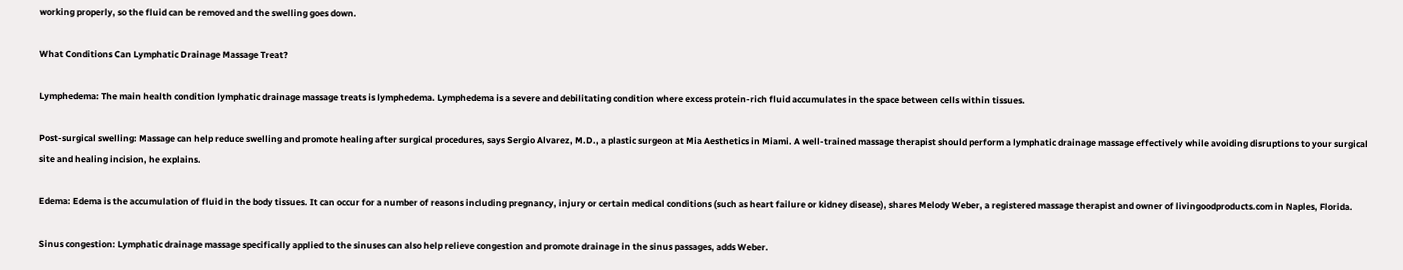working properly, so the fluid can be removed and the swelling goes down.

What Conditions Can Lymphatic Drainage Massage Treat?

Lymphedema: The main health condition lymphatic drainage massage treats is lymphedema. Lymphedema is a severe and debilitating condition where excess protein-rich fluid accumulates in the space between cells within tissues.

Post-surgical swelling: Massage can help reduce swelling and promote healing after surgical procedures, says Sergio Alvarez, M.D., a plastic surgeon at Mia Aesthetics in Miami. A well-trained massage therapist should perform a lymphatic drainage massage effectively while avoiding disruptions to your surgical site and healing incision, he explains.

Edema: Edema is the accumulation of fluid in the body tissues. It can occur for a number of reasons including pregnancy, injury or certain medical conditions (such as heart failure or kidney disease), shares Melody Weber, a registered massage therapist and owner of livingoodproducts.com in Naples, Florida.

Sinus congestion: Lymphatic drainage massage specifically applied to the sinuses can also help relieve congestion and promote drainage in the sinus passages, adds Weber.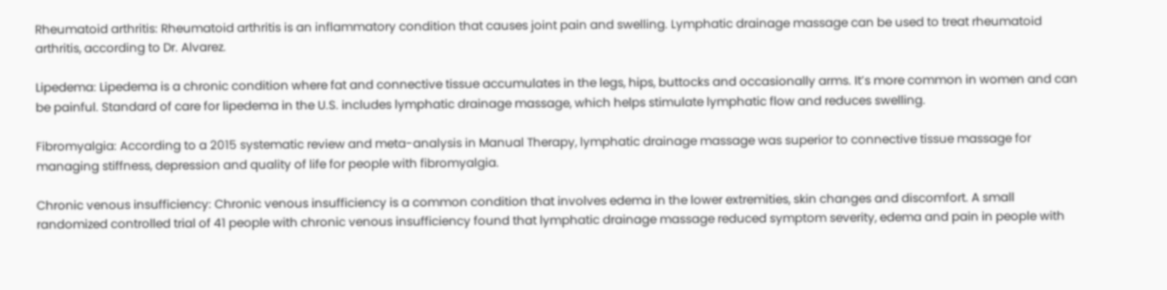Rheumatoid arthritis: Rheumatoid arthritis is an inflammatory condition that causes joint pain and swelling. Lymphatic drainage massage can be used to treat rheumatoid arthritis, according to Dr. Alvarez.

Lipedema: Lipedema is a chronic condition where fat and connective tissue accumulates in the legs, hips, buttocks and occasionally arms. It’s more common in women and can be painful. Standard of care for lipedema in the U.S. includes lymphatic drainage massage, which helps stimulate lymphatic flow and reduces swelling.

Fibromyalgia: According to a 2015 systematic review and meta-analysis in Manual Therapy, lymphatic drainage massage was superior to connective tissue massage for managing stiffness, depression and quality of life for people with fibromyalgia.

Chronic venous insufficiency: Chronic venous insufficiency is a common condition that involves edema in the lower extremities, skin changes and discomfort. A small randomized controlled trial of 41 people with chronic venous insufficiency found that lymphatic drainage massage reduced symptom severity, edema and pain in people with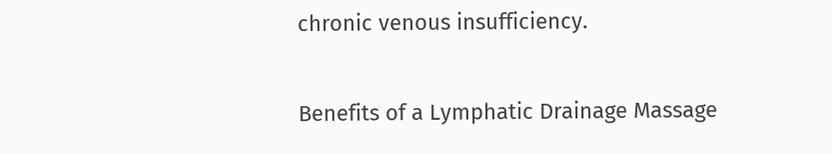chronic venous insufficiency.

Benefits of a Lymphatic Drainage Massage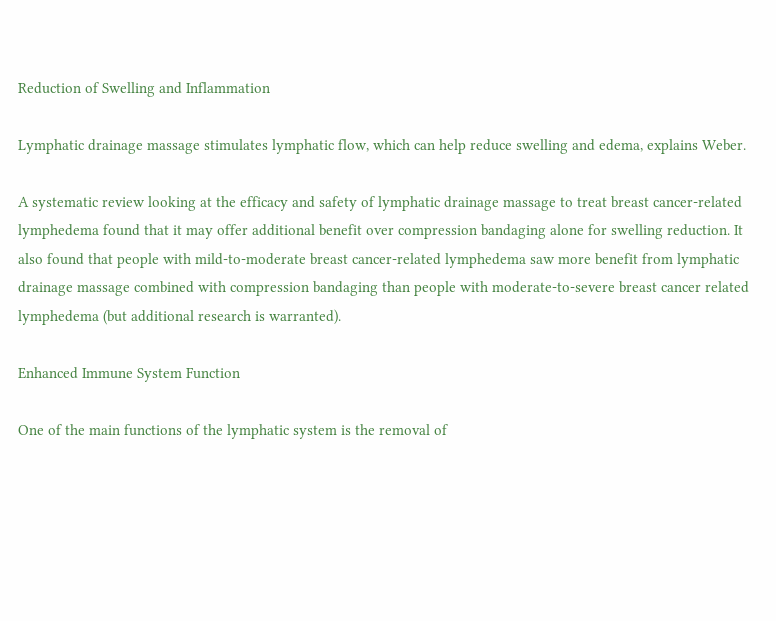Reduction of Swelling and Inflammation

Lymphatic drainage massage stimulates lymphatic flow, which can help reduce swelling and edema, explains Weber.

A systematic review looking at the efficacy and safety of lymphatic drainage massage to treat breast cancer-related lymphedema found that it may offer additional benefit over compression bandaging alone for swelling reduction. It also found that people with mild-to-moderate breast cancer-related lymphedema saw more benefit from lymphatic drainage massage combined with compression bandaging than people with moderate-to-severe breast cancer related lymphedema (but additional research is warranted).

Enhanced Immune System Function

One of the main functions of the lymphatic system is the removal of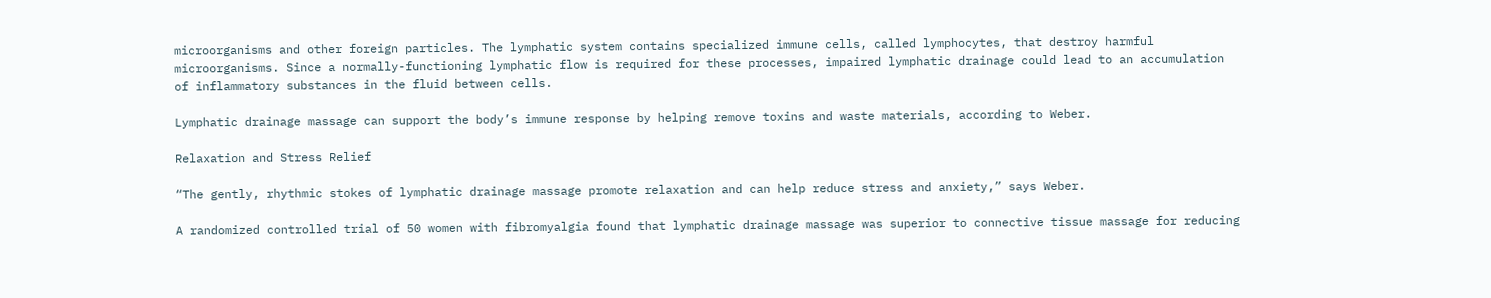microorganisms and other foreign particles. The lymphatic system contains specialized immune cells, called lymphocytes, that destroy harmful microorganisms. Since a normally-functioning lymphatic flow is required for these processes, impaired lymphatic drainage could lead to an accumulation of inflammatory substances in the fluid between cells.

Lymphatic drainage massage can support the body’s immune response by helping remove toxins and waste materials, according to Weber.

Relaxation and Stress Relief

“The gently, rhythmic stokes of lymphatic drainage massage promote relaxation and can help reduce stress and anxiety,” says Weber.

A randomized controlled trial of 50 women with fibromyalgia found that lymphatic drainage massage was superior to connective tissue massage for reducing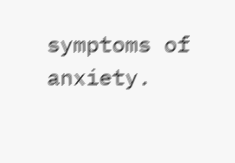symptoms of anxiety.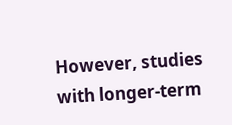However, studies with longer-term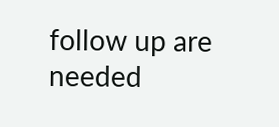follow up are needed